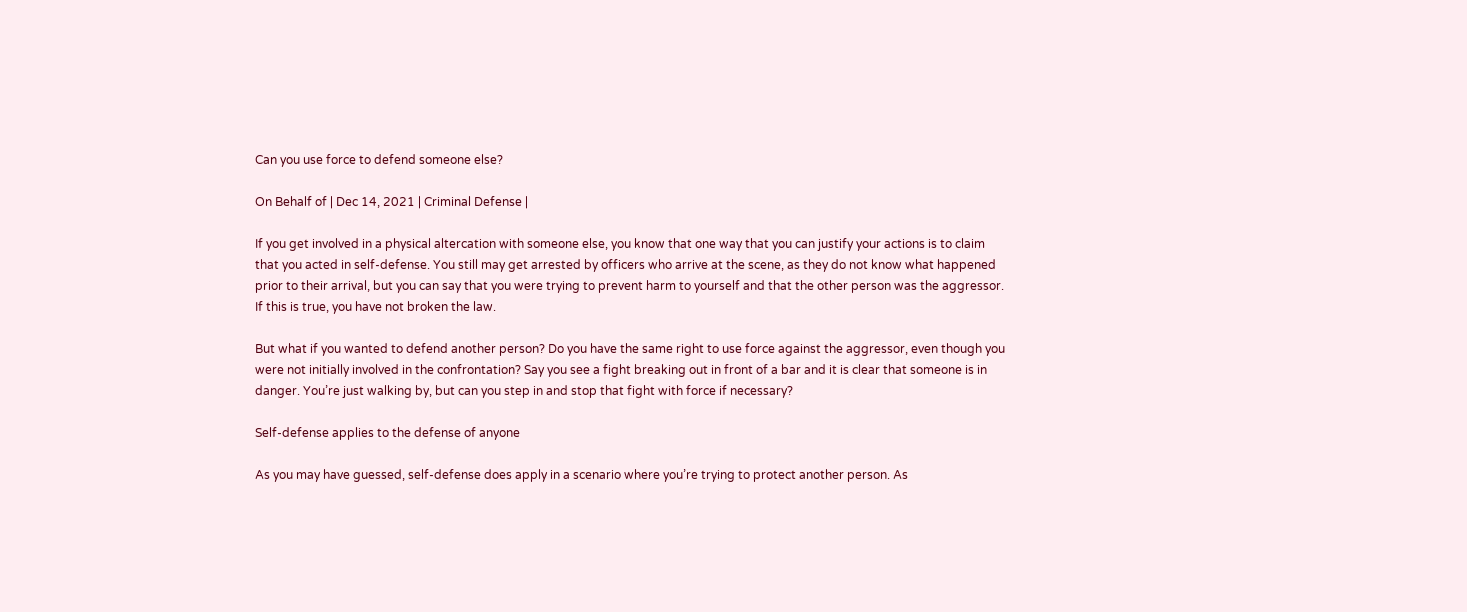Can you use force to defend someone else?

On Behalf of | Dec 14, 2021 | Criminal Defense |

If you get involved in a physical altercation with someone else, you know that one way that you can justify your actions is to claim that you acted in self-defense. You still may get arrested by officers who arrive at the scene, as they do not know what happened prior to their arrival, but you can say that you were trying to prevent harm to yourself and that the other person was the aggressor. If this is true, you have not broken the law.

But what if you wanted to defend another person? Do you have the same right to use force against the aggressor, even though you were not initially involved in the confrontation? Say you see a fight breaking out in front of a bar and it is clear that someone is in danger. You’re just walking by, but can you step in and stop that fight with force if necessary?

Self-defense applies to the defense of anyone

As you may have guessed, self-defense does apply in a scenario where you’re trying to protect another person. As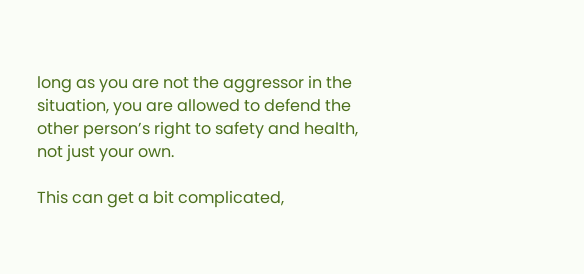long as you are not the aggressor in the situation, you are allowed to defend the other person’s right to safety and health, not just your own.

This can get a bit complicated,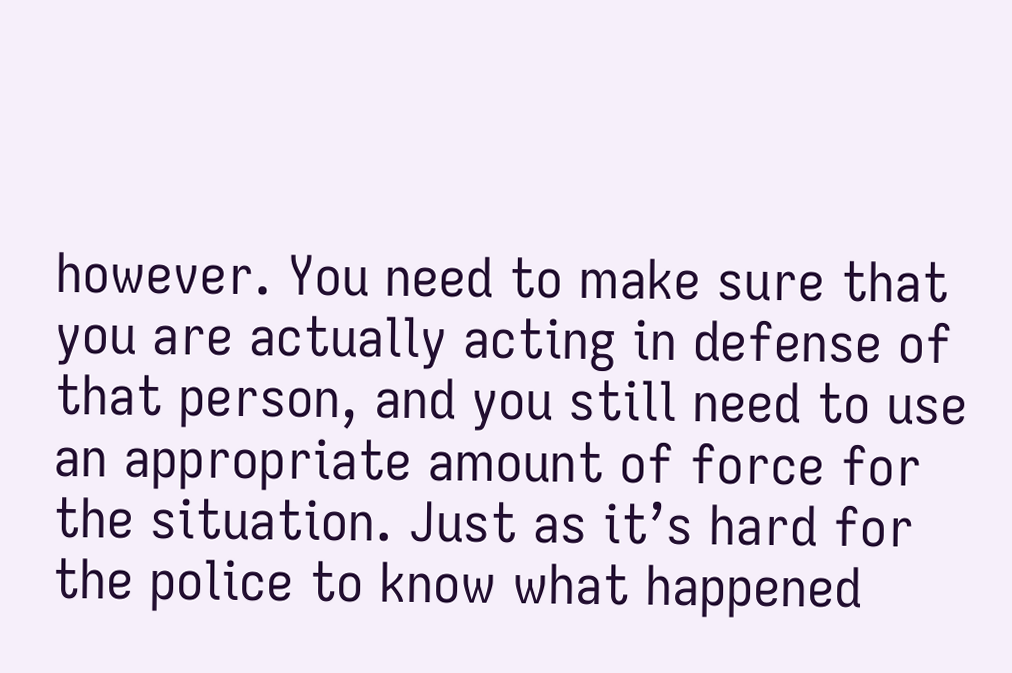however. You need to make sure that you are actually acting in defense of that person, and you still need to use an appropriate amount of force for the situation. Just as it’s hard for the police to know what happened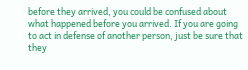before they arrived, you could be confused about what happened before you arrived. If you are going to act in defense of another person, just be sure that they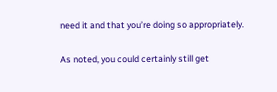need it and that you’re doing so appropriately.

As noted, you could certainly still get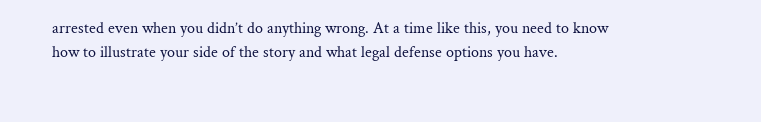arrested even when you didn’t do anything wrong. At a time like this, you need to know how to illustrate your side of the story and what legal defense options you have.